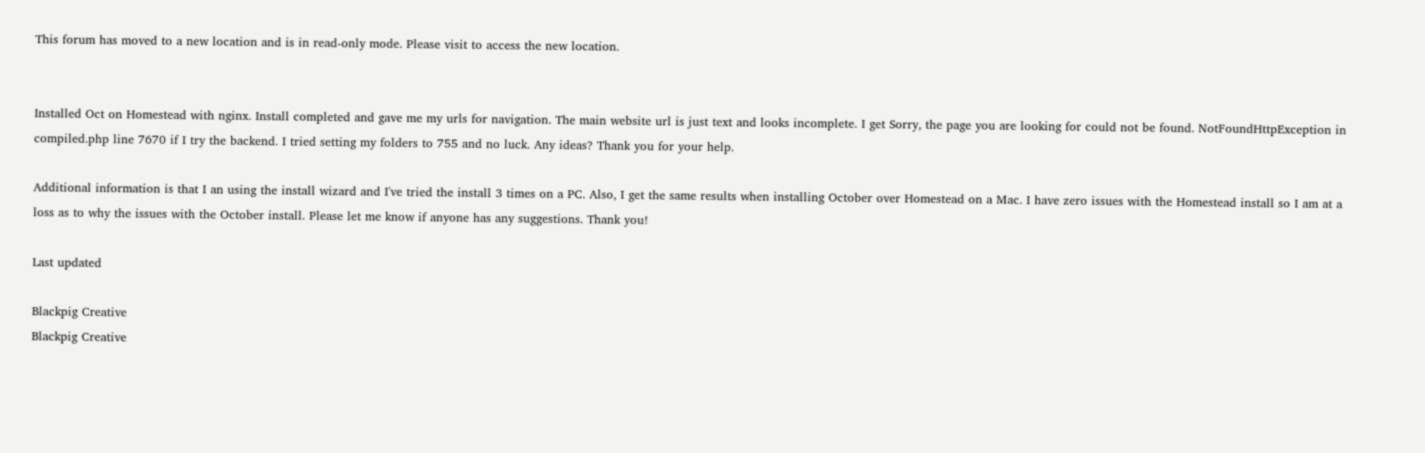This forum has moved to a new location and is in read-only mode. Please visit to access the new location.


Installed Oct on Homestead with nginx. Install completed and gave me my urls for navigation. The main website url is just text and looks incomplete. I get Sorry, the page you are looking for could not be found. NotFoundHttpException in compiled.php line 7670 if I try the backend. I tried setting my folders to 755 and no luck. Any ideas? Thank you for your help.

Additional information is that I an using the install wizard and I've tried the install 3 times on a PC. Also, I get the same results when installing October over Homestead on a Mac. I have zero issues with the Homestead install so I am at a loss as to why the issues with the October install. Please let me know if anyone has any suggestions. Thank you!

Last updated

Blackpig Creative
Blackpig Creative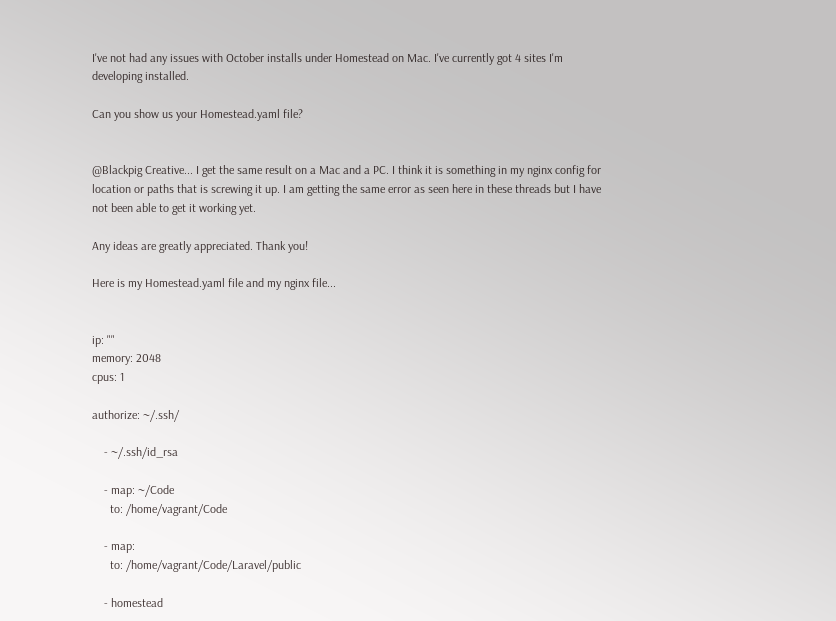I've not had any issues with October installs under Homestead on Mac. I've currently got 4 sites I'm developing installed.

Can you show us your Homestead.yaml file?


@Blackpig Creative... I get the same result on a Mac and a PC. I think it is something in my nginx config for location or paths that is screwing it up. I am getting the same error as seen here in these threads but I have not been able to get it working yet.

Any ideas are greatly appreciated. Thank you!

Here is my Homestead.yaml file and my nginx file...


ip: ""
memory: 2048
cpus: 1

authorize: ~/.ssh/

    - ~/.ssh/id_rsa

    - map: ~/Code
      to: /home/vagrant/Code

    - map:
      to: /home/vagrant/Code/Laravel/public

    - homestead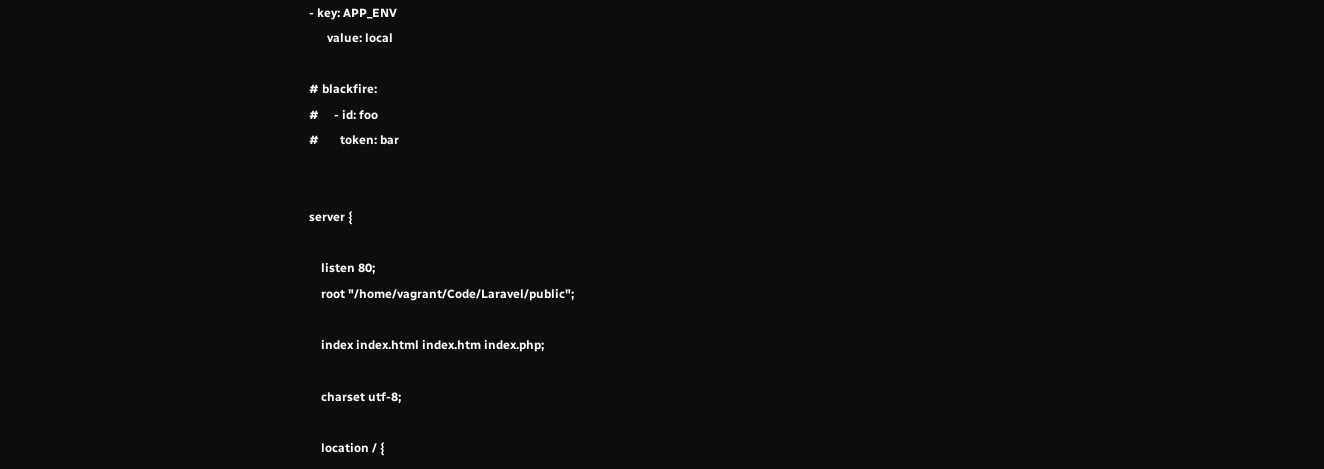- key: APP_ENV
      value: local

# blackfire:
#     - id: foo
#       token: bar


server {

    listen 80;
    root "/home/vagrant/Code/Laravel/public";

    index index.html index.htm index.php;

    charset utf-8;

    location / {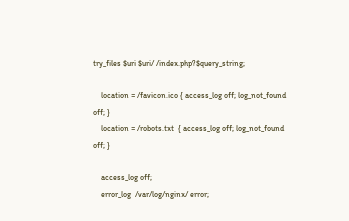try_files $uri $uri/ /index.php?$query_string;

    location = /favicon.ico { access_log off; log_not_found off; }
    location = /robots.txt  { access_log off; log_not_found off; }

    access_log off;
    error_log  /var/log/nginx/ error;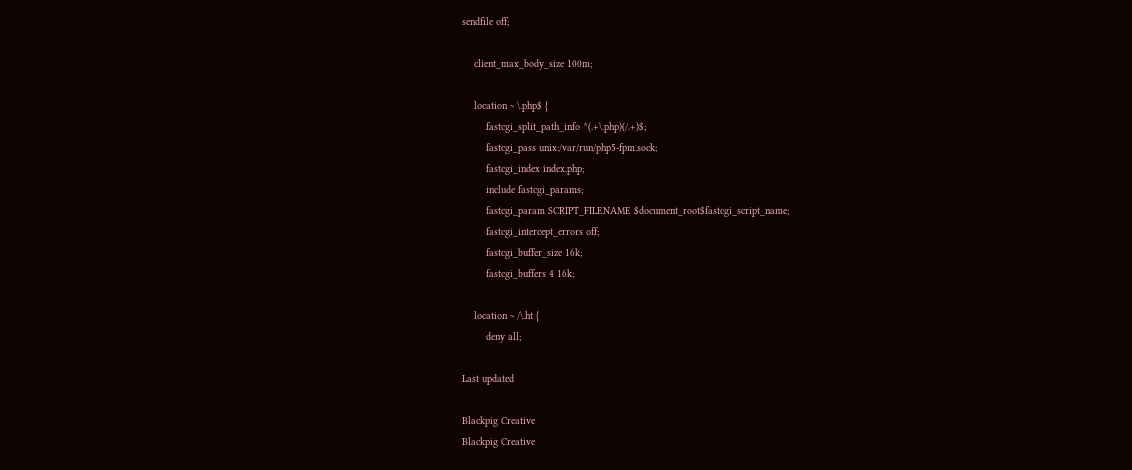sendfile off;

    client_max_body_size 100m;

    location ~ \.php$ {
        fastcgi_split_path_info ^(.+\.php)(/.+)$;
        fastcgi_pass unix:/var/run/php5-fpm.sock;
        fastcgi_index index.php;
        include fastcgi_params;
        fastcgi_param SCRIPT_FILENAME $document_root$fastcgi_script_name;
        fastcgi_intercept_errors off;
        fastcgi_buffer_size 16k;
        fastcgi_buffers 4 16k;

    location ~ /\.ht {
        deny all;

Last updated

Blackpig Creative
Blackpig Creative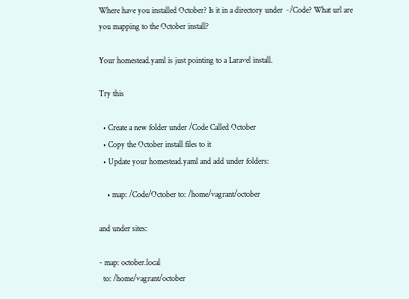Where have you installed October? Is it in a directory under ~/Code? What url are you mapping to the October install?

Your homestead.yaml is just pointing to a Laravel install.

Try this

  • Create a new folder under /Code Called October
  • Copy the October install files to it
  • Update your homestead.yaml and add under folders:

    • map: /Code/October to: /home/vagrant/october

and under sites:

- map: october.local
  to: /home/vagrant/october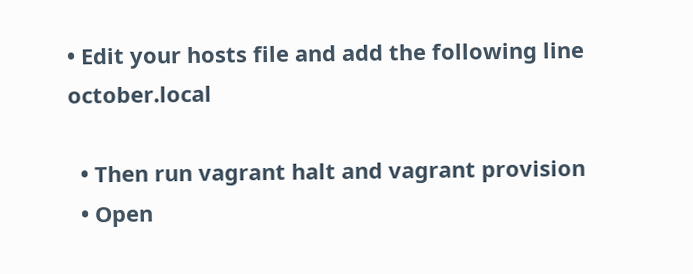• Edit your hosts file and add the following line october.local

  • Then run vagrant halt and vagrant provision
  • Open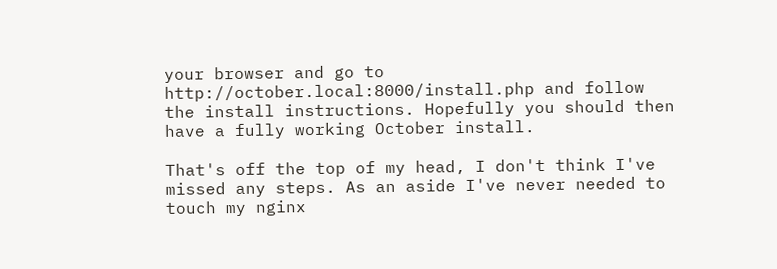your browser and go to http://october.local:8000/install.php and follow the install instructions. Hopefully you should then have a fully working October install.

That's off the top of my head, I don't think I've missed any steps. As an aside I've never needed to touch my nginx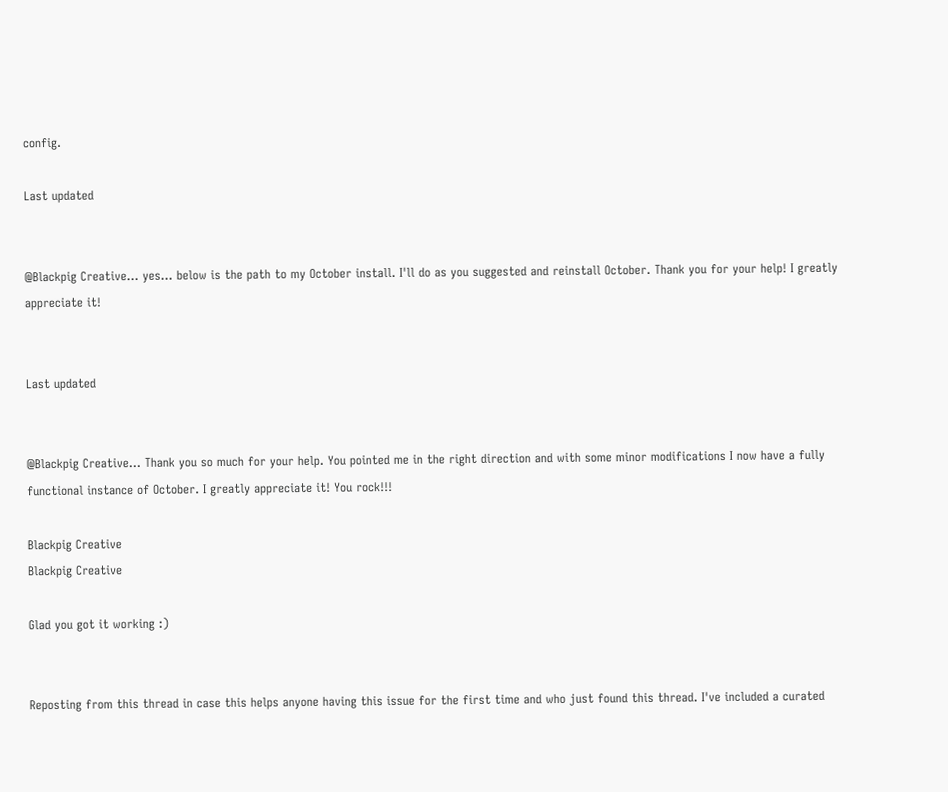config.

Last updated


@Blackpig Creative... yes... below is the path to my October install. I'll do as you suggested and reinstall October. Thank you for your help! I greatly appreciate it!


Last updated


@Blackpig Creative... Thank you so much for your help. You pointed me in the right direction and with some minor modifications I now have a fully functional instance of October. I greatly appreciate it! You rock!!!

Blackpig Creative
Blackpig Creative

Glad you got it working :)


Reposting from this thread in case this helps anyone having this issue for the first time and who just found this thread. I've included a curated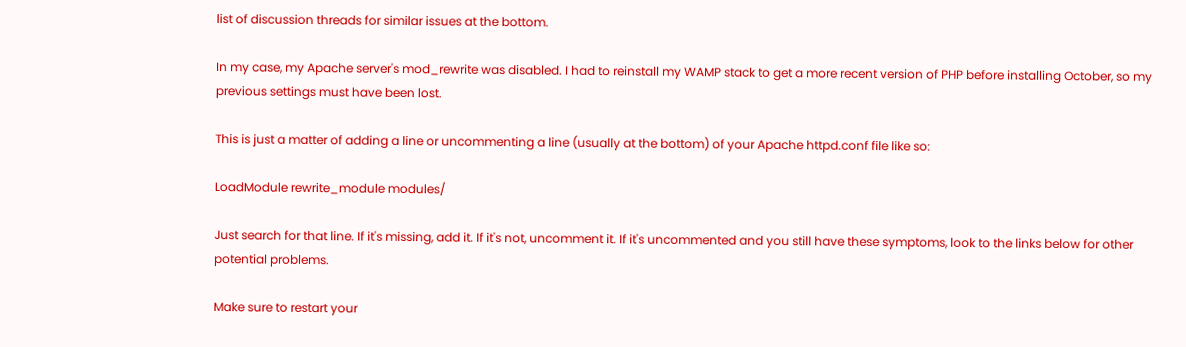list of discussion threads for similar issues at the bottom.

In my case, my Apache server's mod_rewrite was disabled. I had to reinstall my WAMP stack to get a more recent version of PHP before installing October, so my previous settings must have been lost.

This is just a matter of adding a line or uncommenting a line (usually at the bottom) of your Apache httpd.conf file like so:

LoadModule rewrite_module modules/

Just search for that line. If it's missing, add it. If it's not, uncomment it. If it's uncommented and you still have these symptoms, look to the links below for other potential problems.

Make sure to restart your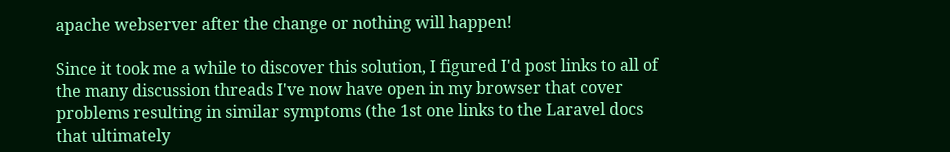apache webserver after the change or nothing will happen!

Since it took me a while to discover this solution, I figured I'd post links to all of the many discussion threads I've now have open in my browser that cover problems resulting in similar symptoms (the 1st one links to the Laravel docs that ultimately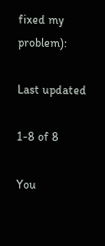fixed my problem):

Last updated

1-8 of 8

You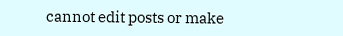cannot edit posts or make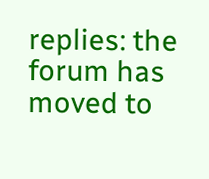replies: the forum has moved to